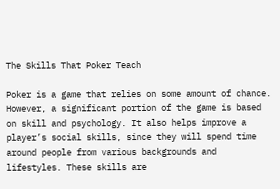The Skills That Poker Teach

Poker is a game that relies on some amount of chance. However, a significant portion of the game is based on skill and psychology. It also helps improve a player’s social skills, since they will spend time around people from various backgrounds and lifestyles. These skills are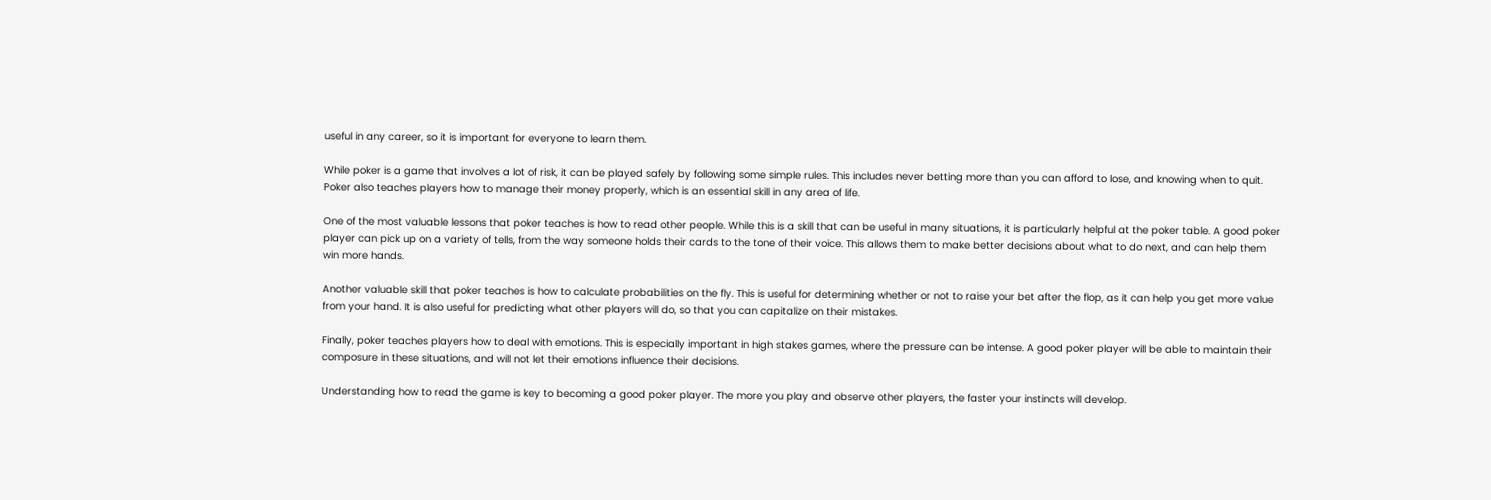useful in any career, so it is important for everyone to learn them.

While poker is a game that involves a lot of risk, it can be played safely by following some simple rules. This includes never betting more than you can afford to lose, and knowing when to quit. Poker also teaches players how to manage their money properly, which is an essential skill in any area of life.

One of the most valuable lessons that poker teaches is how to read other people. While this is a skill that can be useful in many situations, it is particularly helpful at the poker table. A good poker player can pick up on a variety of tells, from the way someone holds their cards to the tone of their voice. This allows them to make better decisions about what to do next, and can help them win more hands.

Another valuable skill that poker teaches is how to calculate probabilities on the fly. This is useful for determining whether or not to raise your bet after the flop, as it can help you get more value from your hand. It is also useful for predicting what other players will do, so that you can capitalize on their mistakes.

Finally, poker teaches players how to deal with emotions. This is especially important in high stakes games, where the pressure can be intense. A good poker player will be able to maintain their composure in these situations, and will not let their emotions influence their decisions.

Understanding how to read the game is key to becoming a good poker player. The more you play and observe other players, the faster your instincts will develop.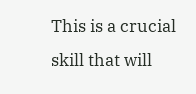This is a crucial skill that will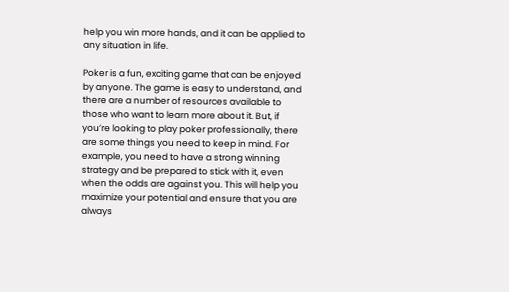help you win more hands, and it can be applied to any situation in life.

Poker is a fun, exciting game that can be enjoyed by anyone. The game is easy to understand, and there are a number of resources available to those who want to learn more about it. But, if you’re looking to play poker professionally, there are some things you need to keep in mind. For example, you need to have a strong winning strategy and be prepared to stick with it, even when the odds are against you. This will help you maximize your potential and ensure that you are always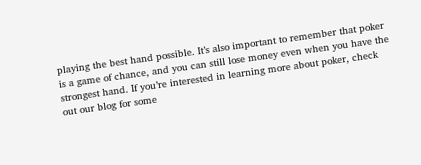playing the best hand possible. It’s also important to remember that poker is a game of chance, and you can still lose money even when you have the strongest hand. If you’re interested in learning more about poker, check out our blog for some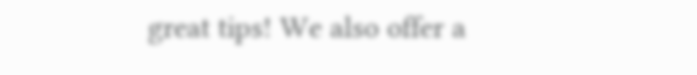great tips! We also offer a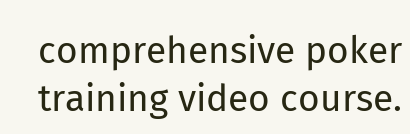comprehensive poker training video course.